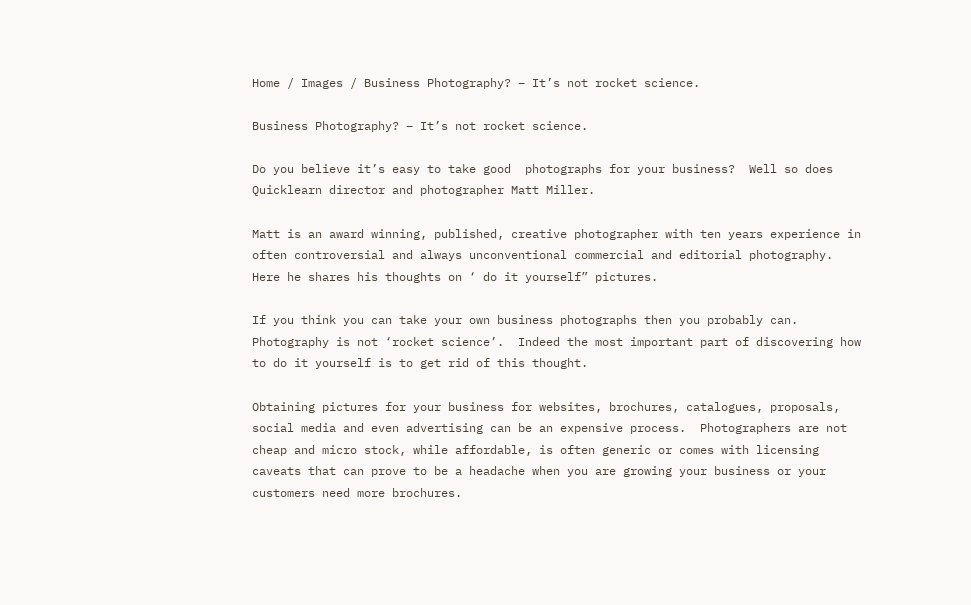Home / Images / Business Photography? – It’s not rocket science.

Business Photography? – It’s not rocket science.

Do you believe it’s easy to take good  photographs for your business?  Well so does Quicklearn director and photographer Matt Miller.

Matt is an award winning, published, creative photographer with ten years experience in often controversial and always unconventional commercial and editorial photography. Here he shares his thoughts on ‘ do it yourself” pictures.

If you think you can take your own business photographs then you probably can.  Photography is not ‘rocket science’.  Indeed the most important part of discovering how to do it yourself is to get rid of this thought.

Obtaining pictures for your business for websites, brochures, catalogues, proposals, social media and even advertising can be an expensive process.  Photographers are not cheap and micro stock, while affordable, is often generic or comes with licensing caveats that can prove to be a headache when you are growing your business or your customers need more brochures.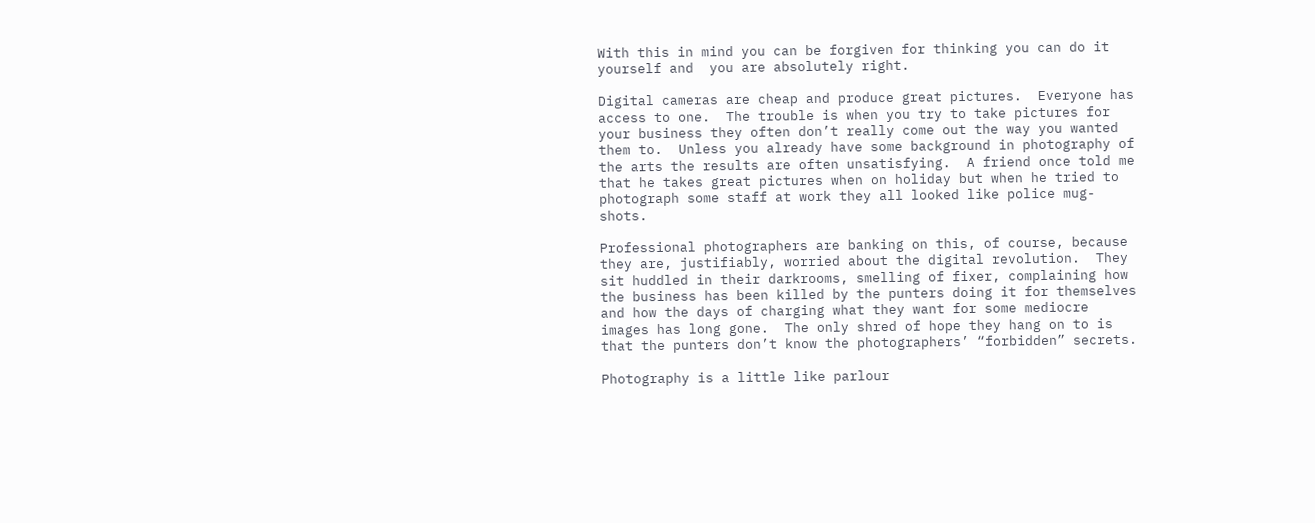With this in mind you can be forgiven for thinking you can do it yourself and  you are absolutely right.

Digital cameras are cheap and produce great pictures.  Everyone has access to one.  The trouble is when you try to take pictures for your business they often don’t really come out the way you wanted them to.  Unless you already have some background in photography of the arts the results are often unsatisfying.  A friend once told me that he takes great pictures when on holiday but when he tried to photograph some staff at work they all looked like police mug-shots.

Professional photographers are banking on this, of course, because they are, justifiably, worried about the digital revolution.  They sit huddled in their darkrooms, smelling of fixer, complaining how the business has been killed by the punters doing it for themselves and how the days of charging what they want for some mediocre images has long gone.  The only shred of hope they hang on to is that the punters don’t know the photographers’ “forbidden” secrets.

Photography is a little like parlour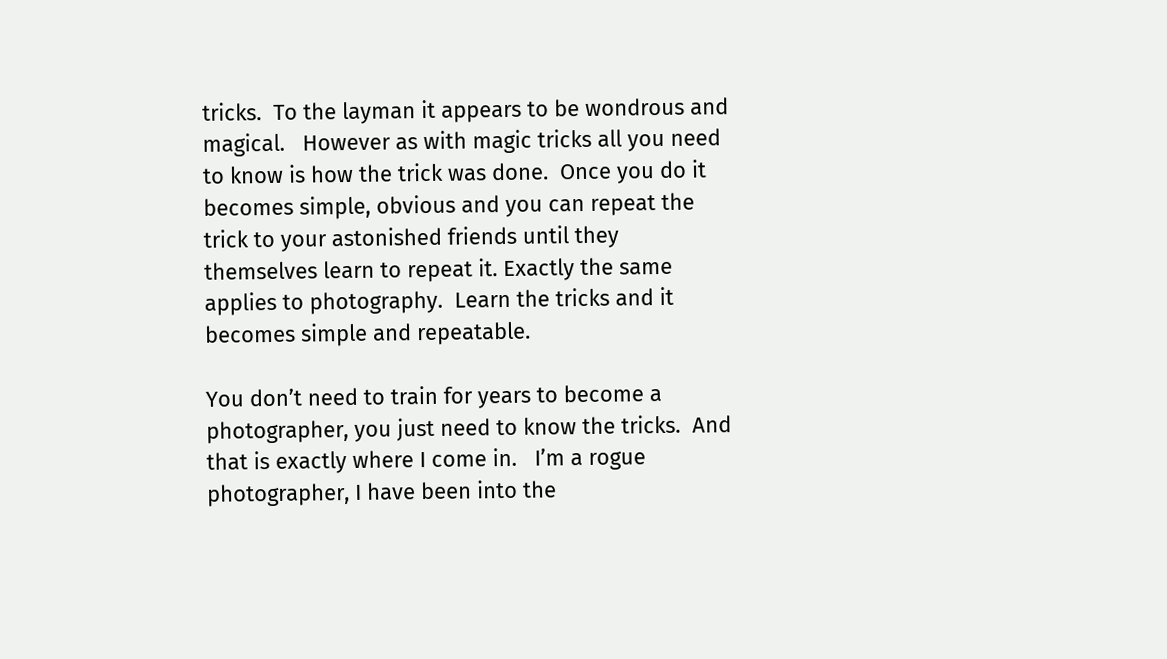tricks.  To the layman it appears to be wondrous and magical.   However as with magic tricks all you need to know is how the trick was done.  Once you do it becomes simple, obvious and you can repeat the trick to your astonished friends until they themselves learn to repeat it. Exactly the same applies to photography.  Learn the tricks and it becomes simple and repeatable.

You don’t need to train for years to become a photographer, you just need to know the tricks.  And that is exactly where I come in.   I’m a rogue photographer, I have been into the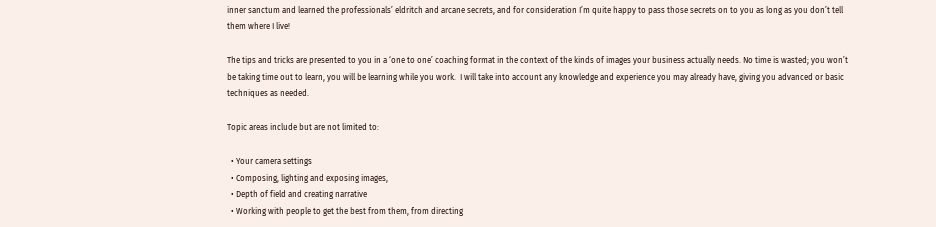inner sanctum and learned the professionals’ eldritch and arcane secrets, and for consideration I’m quite happy to pass those secrets on to you as long as you don’t tell them where I live!

The tips and tricks are presented to you in a ‘one to one’ coaching format in the context of the kinds of images your business actually needs. No time is wasted; you won’t be taking time out to learn, you will be learning while you work.  I will take into account any knowledge and experience you may already have, giving you advanced or basic techniques as needed.

Topic areas include but are not limited to:

  • Your camera settings
  • Composing, lighting and exposing images,
  • Depth of field and creating narrative
  • Working with people to get the best from them, from directing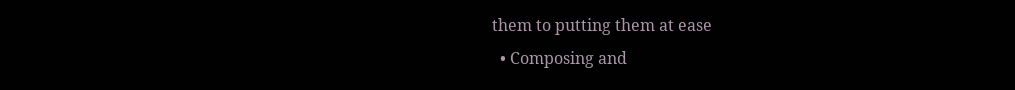them to putting them at ease
  • Composing and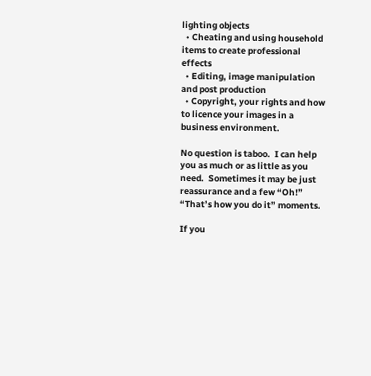lighting objects
  • Cheating and using household items to create professional effects
  • Editing, image manipulation and post production
  • Copyright, your rights and how to licence your images in a business environment.

No question is taboo.  I can help you as much or as little as you need.  Sometimes it may be just reassurance and a few “Oh!” “That’s how you do it” moments.

If you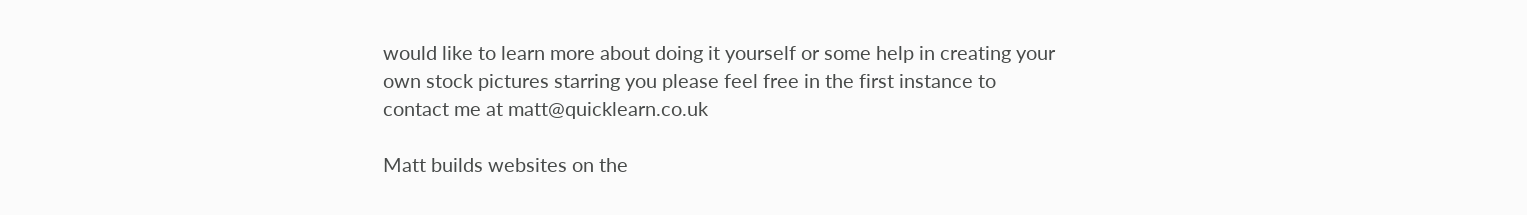would like to learn more about doing it yourself or some help in creating your own stock pictures starring you please feel free in the first instance to contact me at matt@quicklearn.co.uk

Matt builds websites on the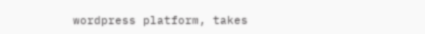wordpress platform, takes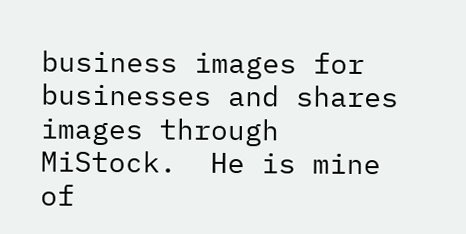business images for businesses and shares images through MiStock.  He is mine of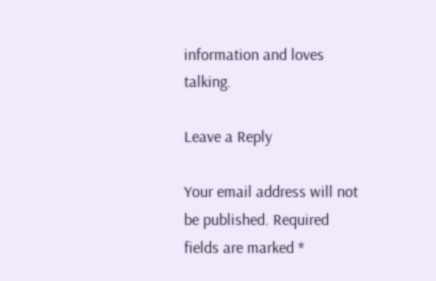information and loves talking.

Leave a Reply

Your email address will not be published. Required fields are marked *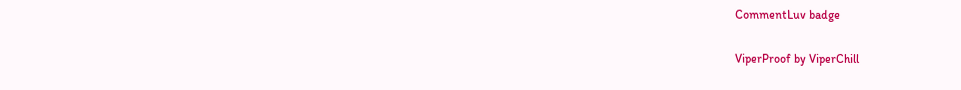CommentLuv badge

ViperProof by ViperChill